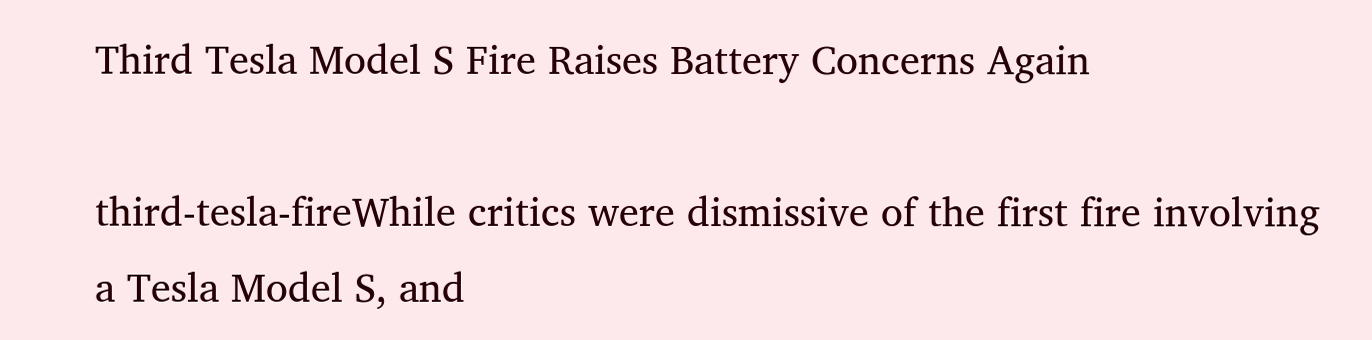Third Tesla Model S Fire Raises Battery Concerns Again

third-tesla-fireWhile critics were dismissive of the first fire involving a Tesla Model S, and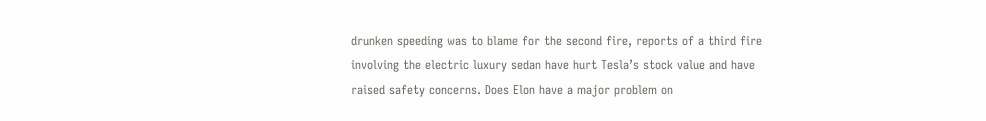drunken speeding was to blame for the second fire, reports of a third fire involving the electric luxury sedan have hurt Tesla’s stock value and have raised safety concerns. Does Elon have a major problem on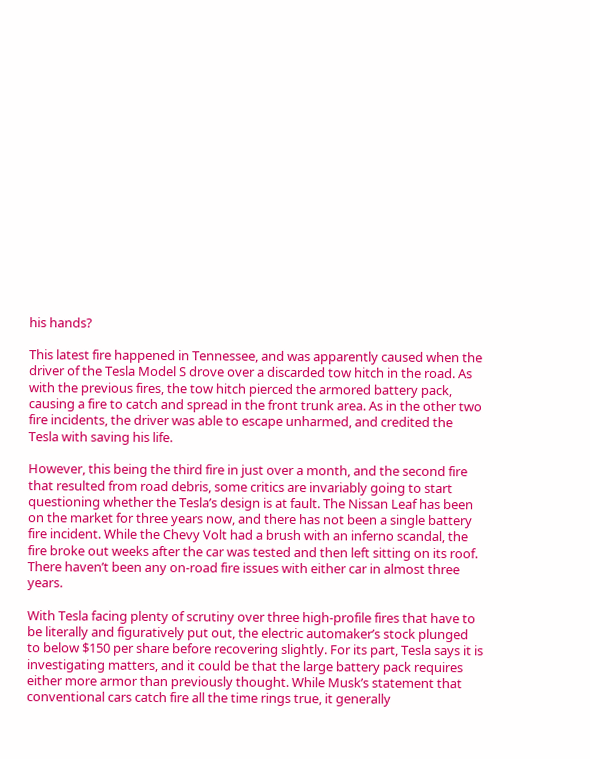his hands?

This latest fire happened in Tennessee, and was apparently caused when the driver of the Tesla Model S drove over a discarded tow hitch in the road. As with the previous fires, the tow hitch pierced the armored battery pack, causing a fire to catch and spread in the front trunk area. As in the other two fire incidents, the driver was able to escape unharmed, and credited the Tesla with saving his life.

However, this being the third fire in just over a month, and the second fire that resulted from road debris, some critics are invariably going to start questioning whether the Tesla’s design is at fault. The Nissan Leaf has been on the market for three years now, and there has not been a single battery fire incident. While the Chevy Volt had a brush with an inferno scandal, the fire broke out weeks after the car was tested and then left sitting on its roof. There haven’t been any on-road fire issues with either car in almost three years.

With Tesla facing plenty of scrutiny over three high-profile fires that have to be literally and figuratively put out, the electric automaker’s stock plunged to below $150 per share before recovering slightly. For its part, Tesla says it is investigating matters, and it could be that the large battery pack requires either more armor than previously thought. While Musk’s statement that conventional cars catch fire all the time rings true, it generally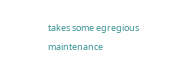takes some egregious maintenance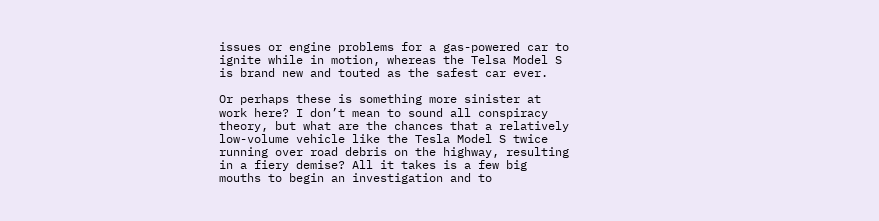issues or engine problems for a gas-powered car to ignite while in motion, whereas the Telsa Model S is brand new and touted as the safest car ever.

Or perhaps these is something more sinister at work here? I don’t mean to sound all conspiracy theory, but what are the chances that a relatively low-volume vehicle like the Tesla Model S twice running over road debris on the highway, resulting in a fiery demise? All it takes is a few big mouths to begin an investigation and to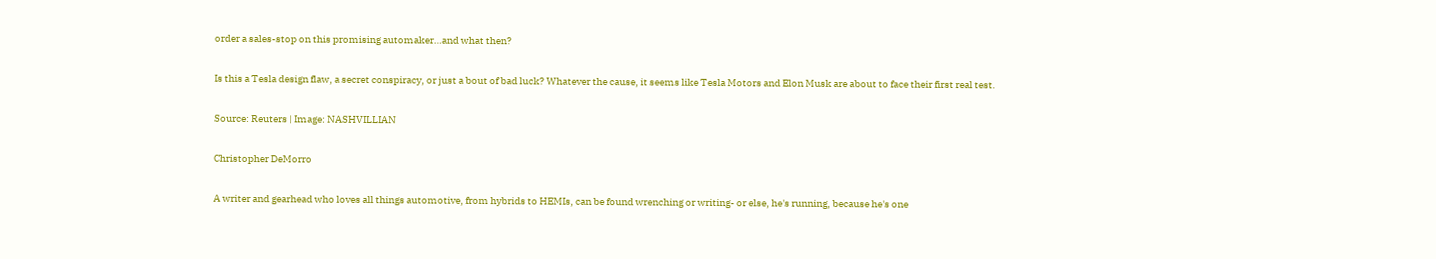order a sales-stop on this promising automaker…and what then?

Is this a Tesla design flaw, a secret conspiracy, or just a bout of bad luck? Whatever the cause, it seems like Tesla Motors and Elon Musk are about to face their first real test.

Source: Reuters | Image: NASHVILLIAN

Christopher DeMorro

A writer and gearhead who loves all things automotive, from hybrids to HEMIs, can be found wrenching or writing- or else, he's running, because he's one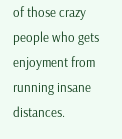of those crazy people who gets enjoyment from running insane distances.